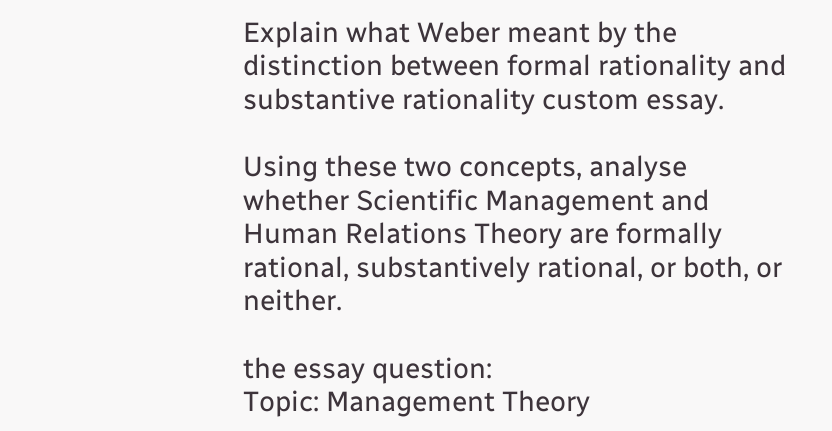Explain what Weber meant by the distinction between formal rationality and substantive rationality custom essay.

Using these two concepts, analyse whether Scientific Management and Human Relations Theory are formally rational, substantively rational, or both, or neither.

the essay question:
Topic: Management Theory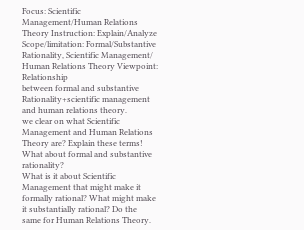Focus: Scientific Management/Human Relations Theory Instruction: Explain/Analyze
Scope/limitation: Formal/Substantive Rationality, Scientific Management/ Human Relations Theory Viewpoint: Relationship
between formal and substantive Rationality+scientific management and human relations theory.
we clear on what Scientific Management and Human Relations Theory are? Explain these terms!
What about formal and substantive rationality?
What is it about Scientific Management that might make it formally rational? What might make it substantially rational? Do the
same for Human Relations Theory.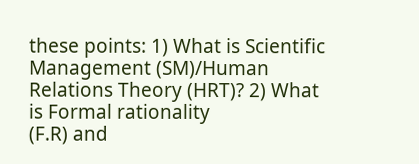these points: 1) What is Scientific Management (SM)/Human Relations Theory (HRT)? 2) What is Formal rationality
(F.R) and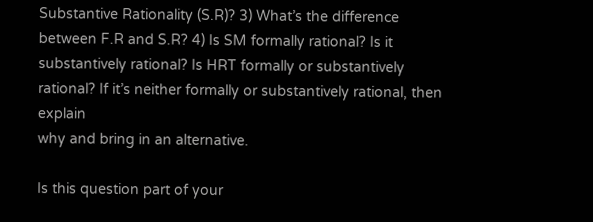Substantive Rationality (S.R)? 3) What’s the difference between F.R and S.R? 4) Is SM formally rational? Is it
substantively rational? Is HRT formally or substantively rational? If it’s neither formally or substantively rational, then explain
why and bring in an alternative.

Is this question part of your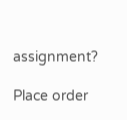assignment?

Place order